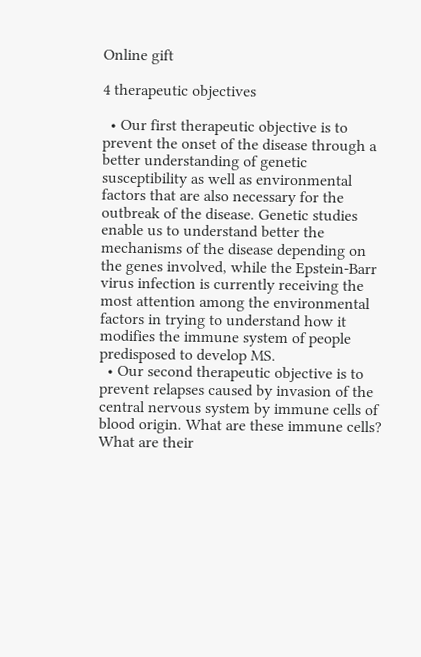Online gift

4 therapeutic objectives

  • Our first therapeutic objective is to prevent the onset of the disease through a better understanding of genetic susceptibility as well as environmental factors that are also necessary for the outbreak of the disease. Genetic studies enable us to understand better the mechanisms of the disease depending on the genes involved, while the Epstein-Barr virus infection is currently receiving the most attention among the environmental factors in trying to understand how it modifies the immune system of people predisposed to develop MS.
  • Our second therapeutic objective is to prevent relapses caused by invasion of the central nervous system by immune cells of blood origin. What are these immune cells? What are their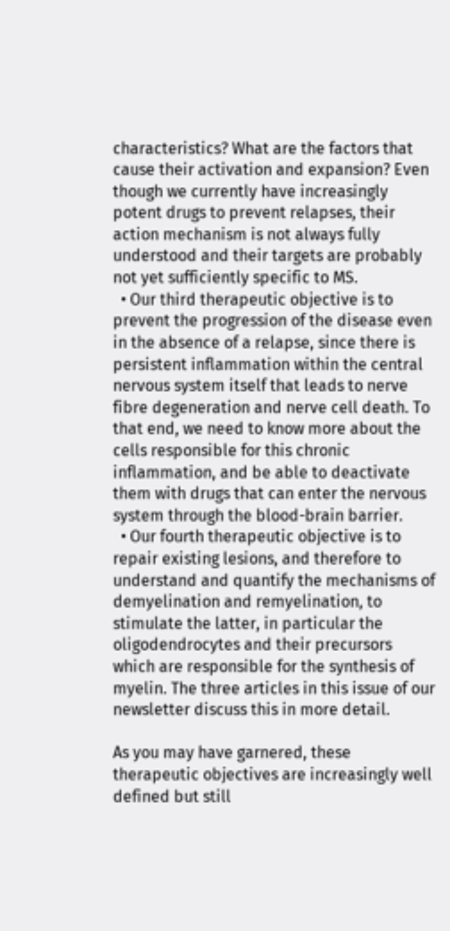characteristics? What are the factors that cause their activation and expansion? Even though we currently have increasingly potent drugs to prevent relapses, their action mechanism is not always fully understood and their targets are probably not yet sufficiently specific to MS.
  • Our third therapeutic objective is to prevent the progression of the disease even in the absence of a relapse, since there is persistent inflammation within the central nervous system itself that leads to nerve fibre degeneration and nerve cell death. To that end, we need to know more about the cells responsible for this chronic inflammation, and be able to deactivate them with drugs that can enter the nervous system through the blood-brain barrier.
  • Our fourth therapeutic objective is to repair existing lesions, and therefore to understand and quantify the mechanisms of demyelination and remyelination, to stimulate the latter, in particular the oligodendrocytes and their precursors which are responsible for the synthesis of myelin. The three articles in this issue of our newsletter discuss this in more detail.

As you may have garnered, these therapeutic objectives are increasingly well defined but still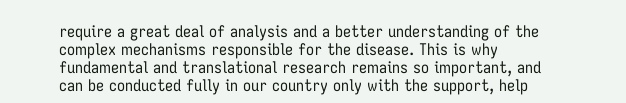require a great deal of analysis and a better understanding of the complex mechanisms responsible for the disease. This is why fundamental and translational research remains so important, and can be conducted fully in our country only with the support, help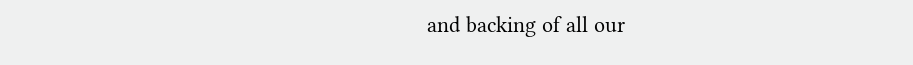and backing of all our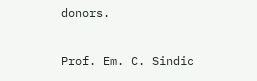donors.

Prof. Em. C. Sindic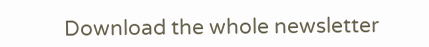Download the whole newsletter